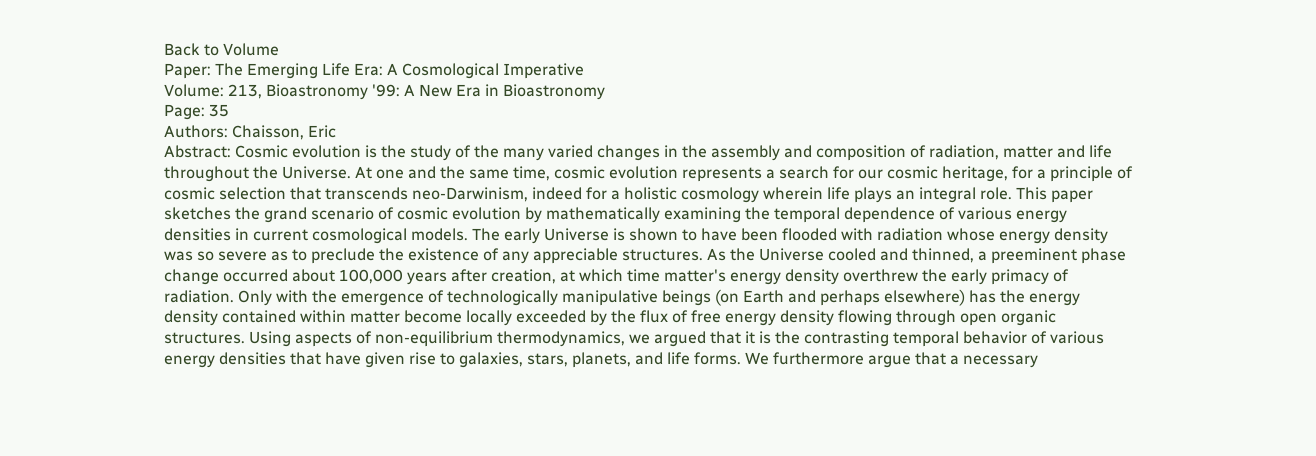Back to Volume
Paper: The Emerging Life Era: A Cosmological Imperative
Volume: 213, Bioastronomy '99: A New Era in Bioastronomy
Page: 35
Authors: Chaisson, Eric
Abstract: Cosmic evolution is the study of the many varied changes in the assembly and composition of radiation, matter and life throughout the Universe. At one and the same time, cosmic evolution represents a search for our cosmic heritage, for a principle of cosmic selection that transcends neo-Darwinism, indeed for a holistic cosmology wherein life plays an integral role. This paper sketches the grand scenario of cosmic evolution by mathematically examining the temporal dependence of various energy densities in current cosmological models. The early Universe is shown to have been flooded with radiation whose energy density was so severe as to preclude the existence of any appreciable structures. As the Universe cooled and thinned, a preeminent phase change occurred about 100,000 years after creation, at which time matter's energy density overthrew the early primacy of radiation. Only with the emergence of technologically manipulative beings (on Earth and perhaps elsewhere) has the energy density contained within matter become locally exceeded by the flux of free energy density flowing through open organic structures. Using aspects of non-equilibrium thermodynamics, we argued that it is the contrasting temporal behavior of various energy densities that have given rise to galaxies, stars, planets, and life forms. We furthermore argue that a necessary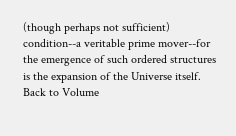(though perhaps not sufficient) condition--a veritable prime mover--for the emergence of such ordered structures is the expansion of the Universe itself.
Back to Volume